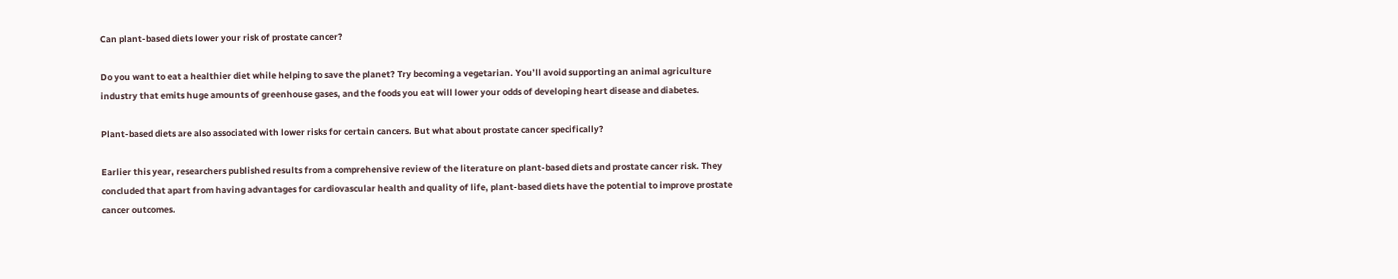Can plant-based diets lower your risk of prostate cancer?

Do you want to eat a healthier diet while helping to save the planet? Try becoming a vegetarian. You’ll avoid supporting an animal agriculture industry that emits huge amounts of greenhouse gases, and the foods you eat will lower your odds of developing heart disease and diabetes.

Plant-based diets are also associated with lower risks for certain cancers. But what about prostate cancer specifically?

Earlier this year, researchers published results from a comprehensive review of the literature on plant-based diets and prostate cancer risk. They concluded that apart from having advantages for cardiovascular health and quality of life, plant-based diets have the potential to improve prostate cancer outcomes.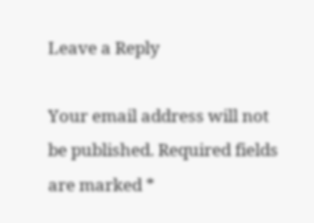Leave a Reply

Your email address will not be published. Required fields are marked *